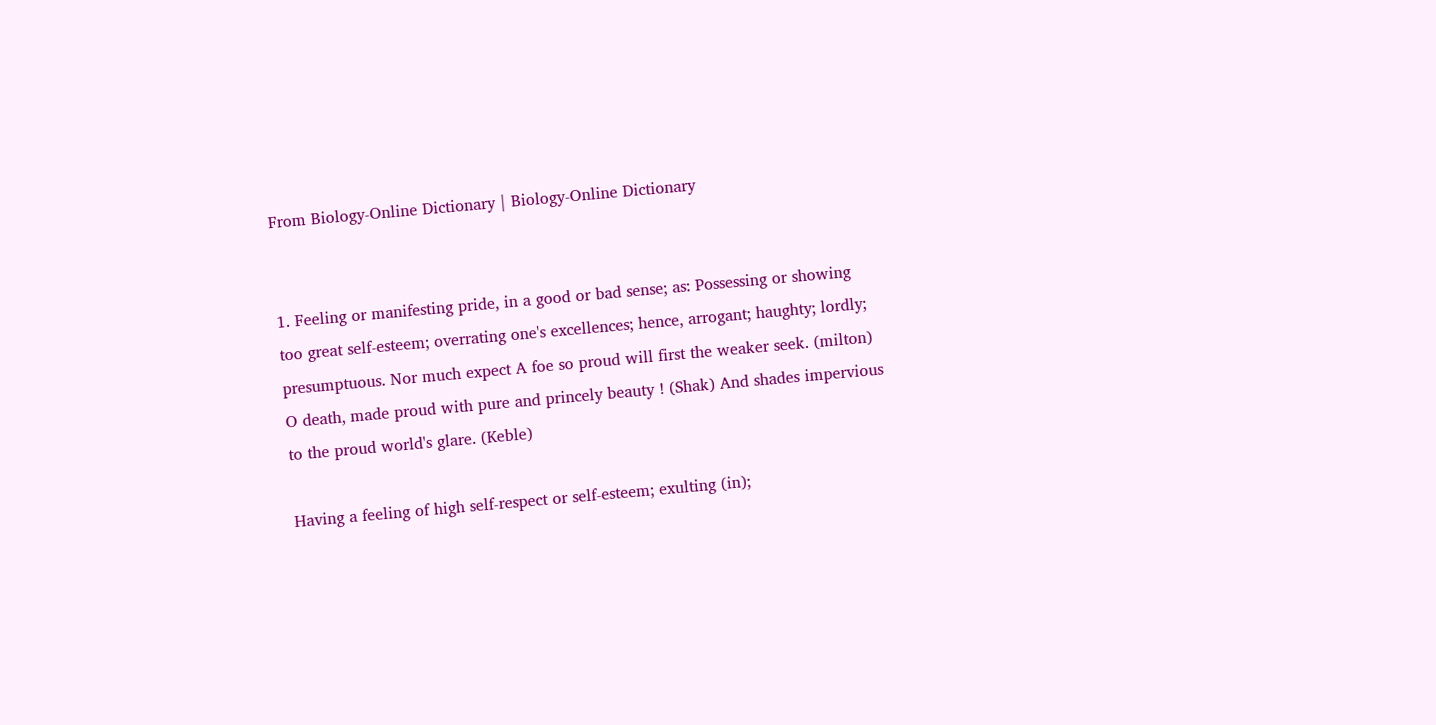From Biology-Online Dictionary | Biology-Online Dictionary


1. Feeling or manifesting pride, in a good or bad sense; as: Possessing or showing too great self-esteem; overrating one's excellences; hence, arrogant; haughty; lordly; presumptuous. Nor much expect A foe so proud will first the weaker seek. (milton) O death, made proud with pure and princely beauty ! (Shak) And shades impervious to the proud world's glare. (Keble)

Having a feeling of high self-respect or self-esteem; exulting (in);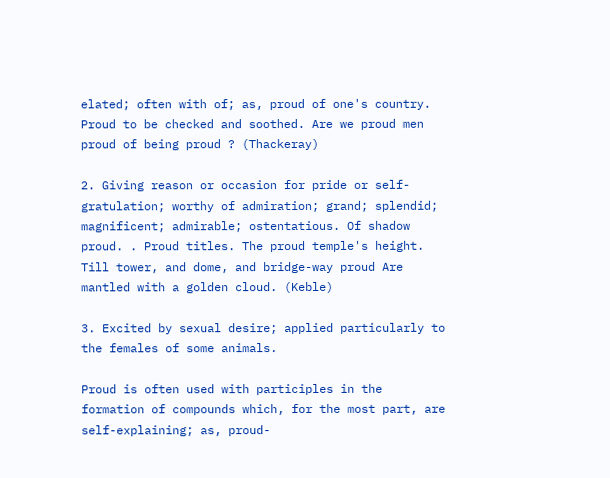elated; often with of; as, proud of one's country. Proud to be checked and soothed. Are we proud men proud of being proud ? (Thackeray)

2. Giving reason or occasion for pride or self-gratulation; worthy of admiration; grand; splendid; magnificent; admirable; ostentatious. Of shadow proud. . Proud titles. The proud temple's height. Till tower, and dome, and bridge-way proud Are mantled with a golden cloud. (Keble)

3. Excited by sexual desire; applied particularly to the females of some animals.

Proud is often used with participles in the formation of compounds which, for the most part, are self-explaining; as, proud-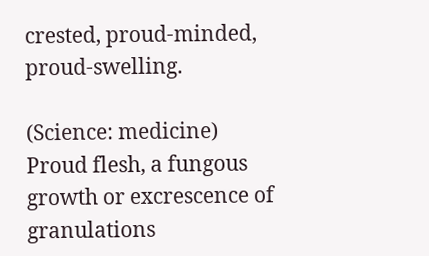crested, proud-minded, proud-swelling.

(Science: medicine) Proud flesh, a fungous growth or excrescence of granulations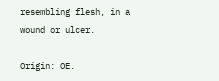resembling flesh, in a wound or ulcer.

Origin: OE.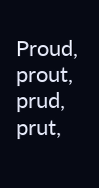Proud, prout, prud, prut,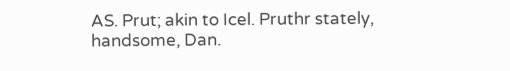AS. Prut; akin to Icel. Pruthr stately, handsome, Dan.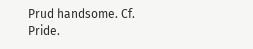Prud handsome. Cf. Pride.